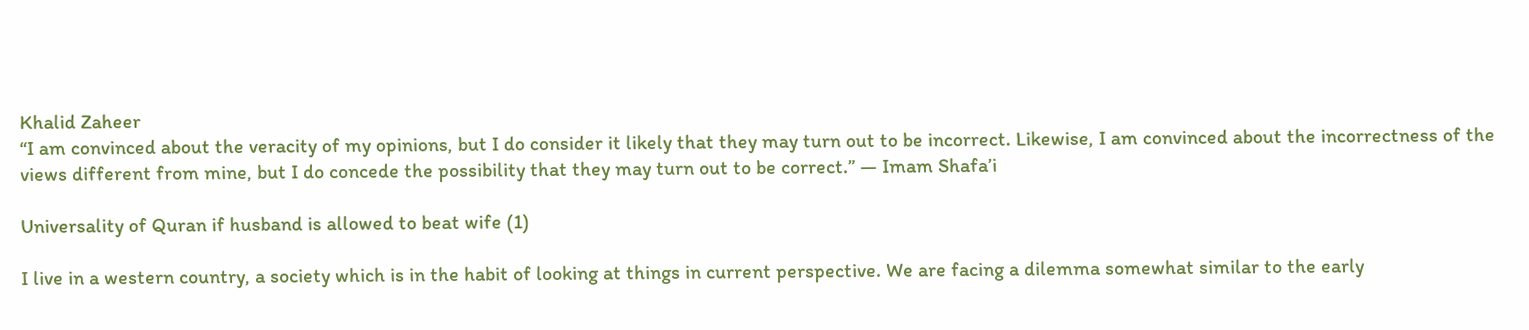Khalid Zaheer
“I am convinced about the veracity of my opinions, but I do consider it likely that they may turn out to be incorrect. Likewise, I am convinced about the incorrectness of the views different from mine, but I do concede the possibility that they may turn out to be correct.” — Imam Shafa’i

Universality of Quran if husband is allowed to beat wife (1)

I live in a western country, a society which is in the habit of looking at things in current perspective. We are facing a dilemma somewhat similar to the early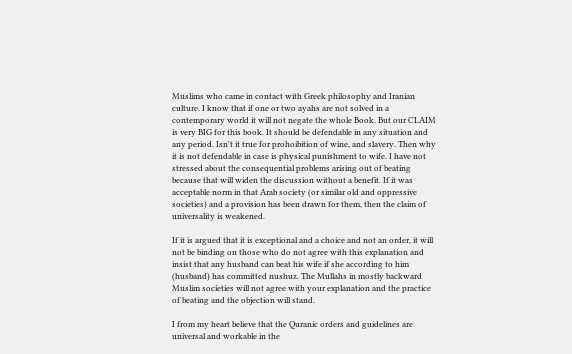Muslims who came in contact with Greek philosophy and Iranian culture. I know that if one or two ayahs are not solved in a contemporary world it will not negate the whole Book. But our CLAIM is very BIG for this book. It should be defendable in any situation and any period. Isn't it true for prohoibition of wine, and slavery. Then why it is not defendable in case is physical punishment to wife. I have not stressed about the consequential problems arising out of beating because that will widen the discussion without a benefit. If it was acceptable norm in that Arab society (or similar old and oppressive societies) and a provision has been drawn for them, then the claim of universality is weakened.

If it is argued that it is exceptional and a choice and not an order, it will not be binding on those who do not agree with this explanation and insist that any husband can beat his wife if she according to him (husband) has committed nushuz. The Mullahs in mostly backward Muslim societies will not agree with your explanation and the practice of beating and the objection will stand.

I from my heart believe that the Quranic orders and guidelines are universal and workable in the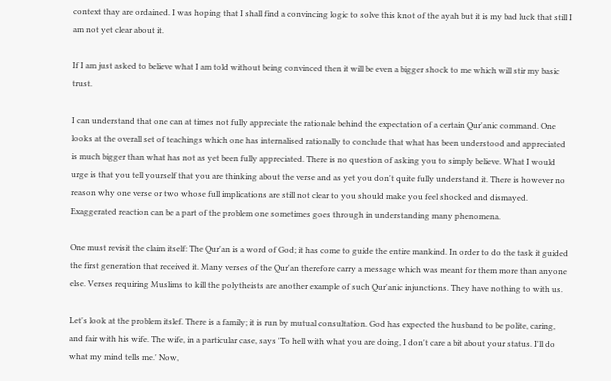context thay are ordained. I was hoping that I shall find a convincing logic to solve this knot of the ayah but it is my bad luck that still I am not yet clear about it.

If I am just asked to believe what I am told without being convinced then it will be even a bigger shock to me which will stir my basic trust.

I can understand that one can at times not fully appreciate the rationale behind the expectation of a certain Qur'anic command. One looks at the overall set of teachings which one has internalised rationally to conclude that what has been understood and appreciated is much bigger than what has not as yet been fully appreciated. There is no question of asking you to simply believe. What I would urge is that you tell yourself that you are thinking about the verse and as yet you don't quite fully understand it. There is however no reason why one verse or two whose full implications are still not clear to you should make you feel shocked and dismayed. Exaggerated reaction can be a part of the problem one sometimes goes through in understanding many phenomena.

One must revisit the claim itself: The Qur'an is a word of God; it has come to guide the entire mankind. In order to do the task it guided the first generation that received it. Many verses of the Qur'an therefore carry a message which was meant for them more than anyone else. Verses requiring Muslims to kill the polytheists are another example of such Qur'anic injunctions. They have nothing to with us.

Let's look at the problem itslef. There is a family; it is run by mutual consultation. God has expected the husband to be polite, caring, and fair with his wife. The wife, in a particular case, says 'To hell with what you are doing, I don't care a bit about your status. I'll do what my mind tells me.' Now,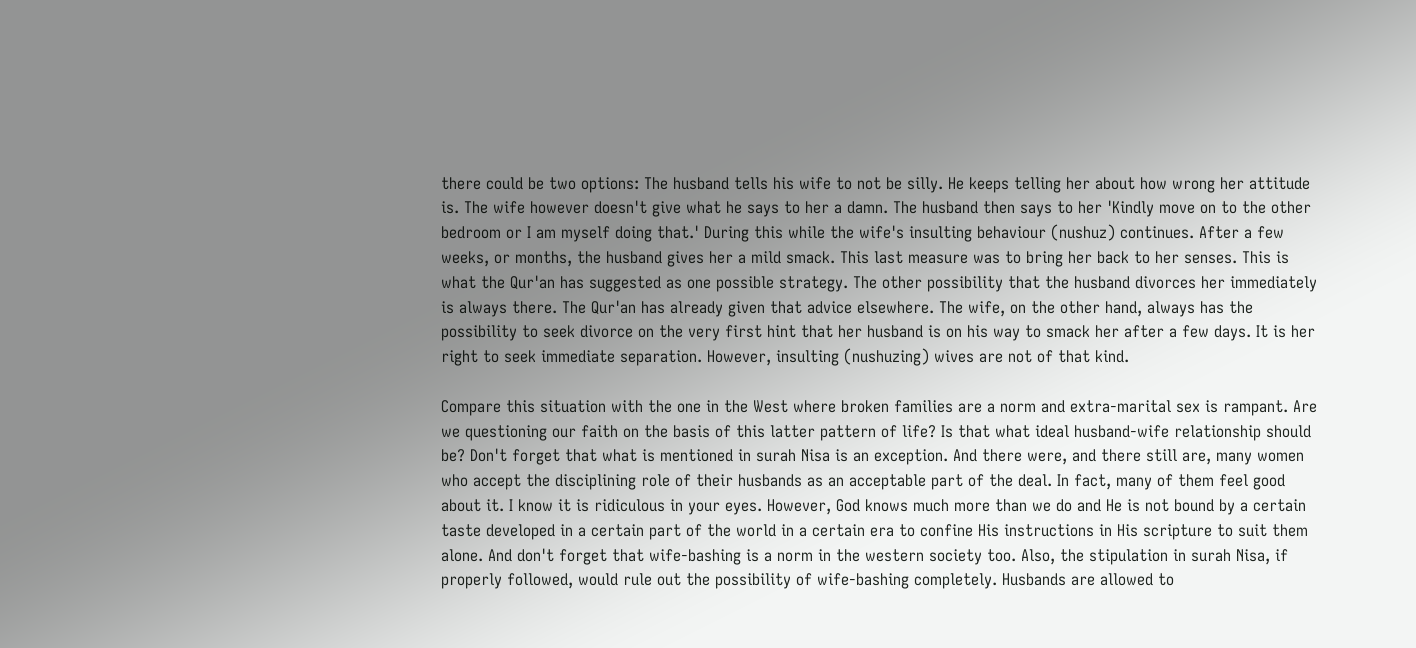there could be two options: The husband tells his wife to not be silly. He keeps telling her about how wrong her attitude is. The wife however doesn't give what he says to her a damn. The husband then says to her 'Kindly move on to the other bedroom or I am myself doing that.' During this while the wife's insulting behaviour (nushuz) continues. After a few weeks, or months, the husband gives her a mild smack. This last measure was to bring her back to her senses. This is what the Qur'an has suggested as one possible strategy. The other possibility that the husband divorces her immediately is always there. The Qur'an has already given that advice elsewhere. The wife, on the other hand, always has the possibility to seek divorce on the very first hint that her husband is on his way to smack her after a few days. It is her right to seek immediate separation. However, insulting (nushuzing) wives are not of that kind.

Compare this situation with the one in the West where broken families are a norm and extra-marital sex is rampant. Are we questioning our faith on the basis of this latter pattern of life? Is that what ideal husband-wife relationship should be? Don't forget that what is mentioned in surah Nisa is an exception. And there were, and there still are, many women who accept the disciplining role of their husbands as an acceptable part of the deal. In fact, many of them feel good about it. I know it is ridiculous in your eyes. However, God knows much more than we do and He is not bound by a certain taste developed in a certain part of the world in a certain era to confine His instructions in His scripture to suit them alone. And don't forget that wife-bashing is a norm in the western society too. Also, the stipulation in surah Nisa, if properly followed, would rule out the possibility of wife-bashing completely. Husbands are allowed to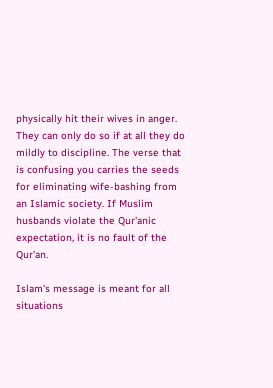physically hit their wives in anger. They can only do so if at all they do mildly to discipline. The verse that is confusing you carries the seeds for eliminating wife-bashing from an Islamic society. If Muslim husbands violate the Qur'anic expectation, it is no fault of the Qur'an.

Islam's message is meant for all situations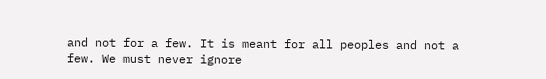and not for a few. It is meant for all peoples and not a few. We must never ignore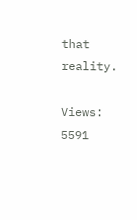that reality.

Views: 5591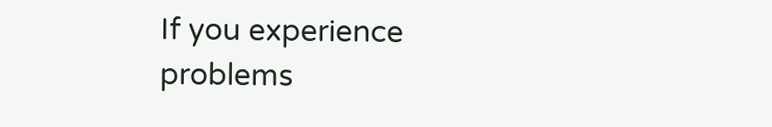If you experience problems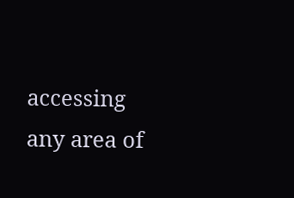accessing any area of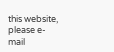this website, please e-mail